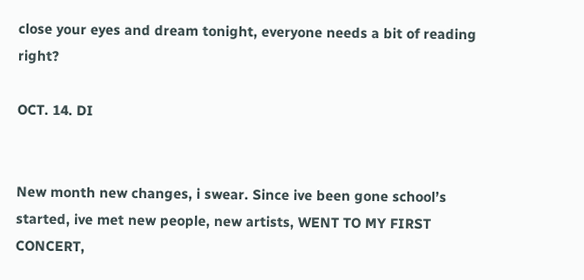close your eyes and dream tonight, everyone needs a bit of reading right?

OCT. 14. DI


New month new changes, i swear. Since ive been gone school’s started, ive met new people, new artists, WENT TO MY FIRST CONCERT,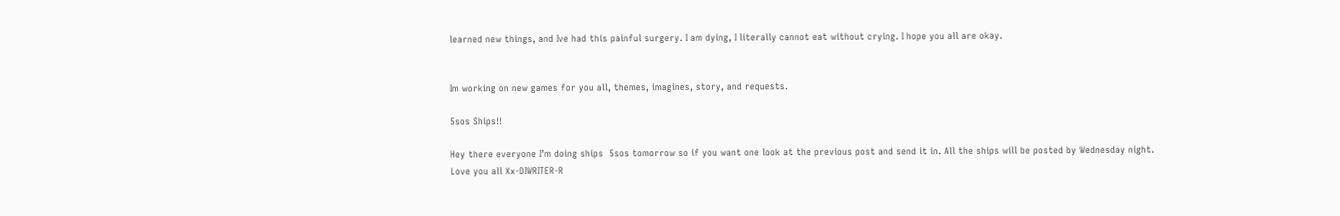learned new things, and Ive had this painful surgery. I am dying, I literally cannot eat without crying. I hope you all are okay.


Im working on new games for you all, themes, imagines, story, and requests.

5sos Ships!!

Hey there everyone I’m doing ships  5sos tomorrow so if you want one look at the previous post and send it in. All the ships will be posted by Wednesday night. Love you all Xx-DIWRITER-R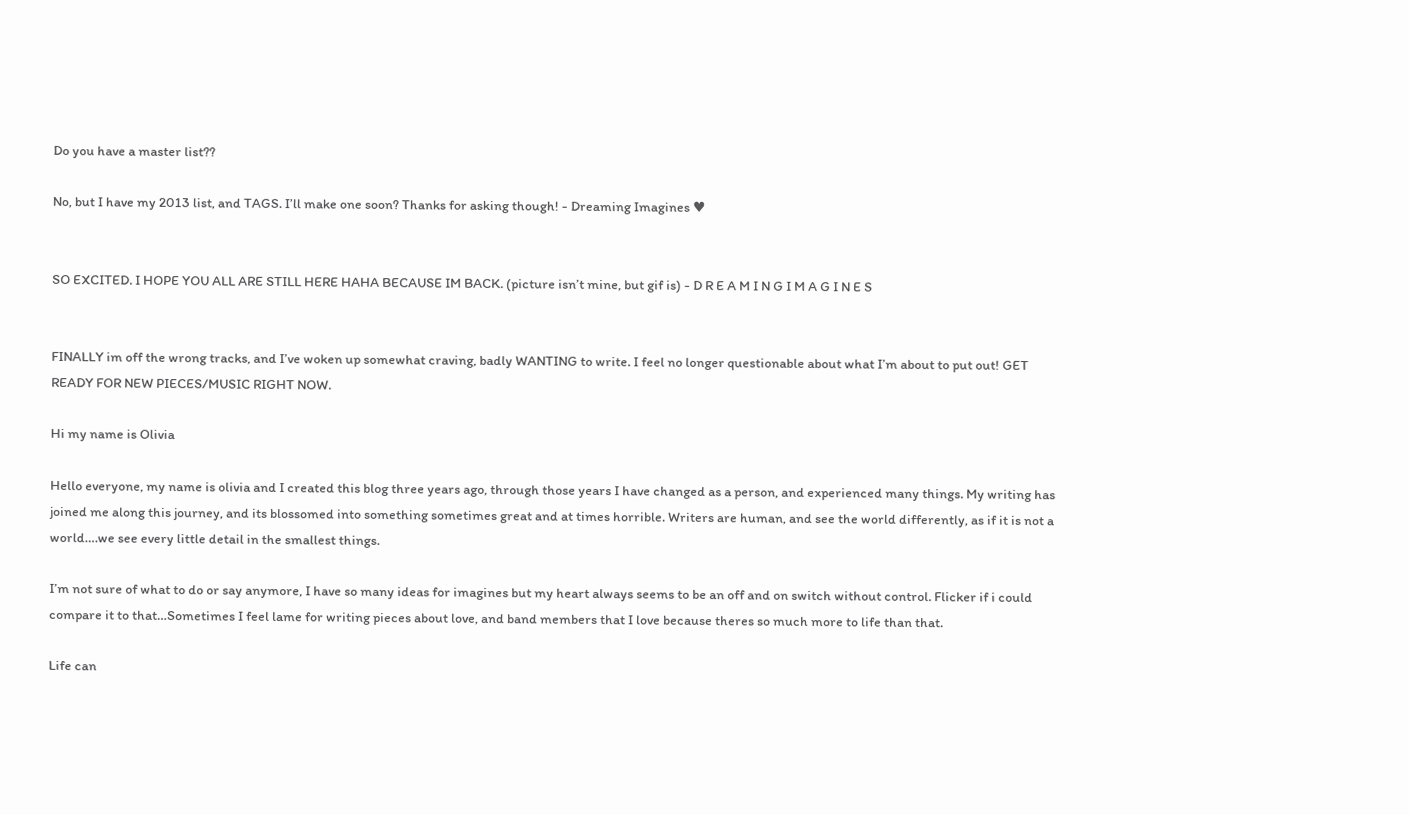Do you have a master list??

No, but I have my 2013 list, and TAGS. I’ll make one soon? Thanks for asking though! - Dreaming Imagines ♥


SO EXCITED. I HOPE YOU ALL ARE STILL HERE HAHA BECAUSE IM BACK. (picture isn’t mine, but gif is) - D R E A M I N G I M A G I N E S


FINALLY im off the wrong tracks, and I’ve woken up somewhat craving, badly WANTING to write. I feel no longer questionable about what I’m about to put out! GET READY FOR NEW PIECES/MUSIC RIGHT NOW.

Hi my name is Olivia

Hello everyone, my name is olivia and I created this blog three years ago, through those years I have changed as a person, and experienced many things. My writing has joined me along this journey, and its blossomed into something sometimes great and at times horrible. Writers are human, and see the world differently, as if it is not a world….we see every little detail in the smallest things.

I’m not sure of what to do or say anymore, I have so many ideas for imagines but my heart always seems to be an off and on switch without control. Flicker if i could compare it to that…Sometimes I feel lame for writing pieces about love, and band members that I love because theres so much more to life than that.

Life can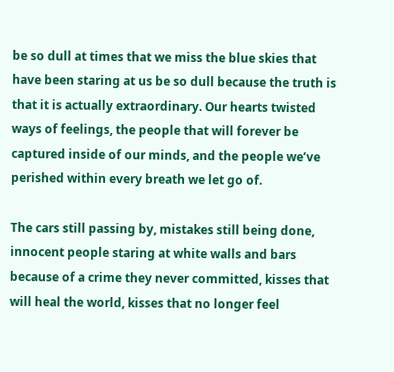be so dull at times that we miss the blue skies that have been staring at us be so dull because the truth is that it is actually extraordinary. Our hearts twisted ways of feelings, the people that will forever be captured inside of our minds, and the people we’ve perished within every breath we let go of.

The cars still passing by, mistakes still being done, innocent people staring at white walls and bars because of a crime they never committed, kisses that will heal the world, kisses that no longer feel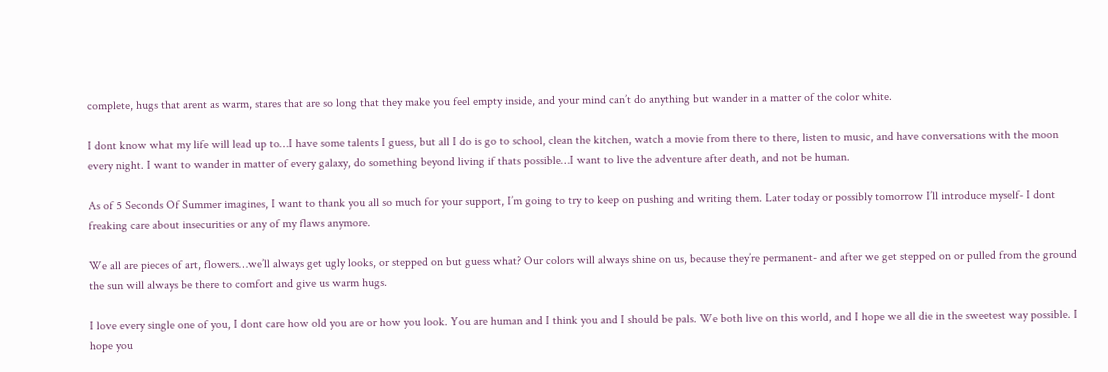complete, hugs that arent as warm, stares that are so long that they make you feel empty inside, and your mind can’t do anything but wander in a matter of the color white.

I dont know what my life will lead up to…I have some talents I guess, but all I do is go to school, clean the kitchen, watch a movie from there to there, listen to music, and have conversations with the moon every night. I want to wander in matter of every galaxy, do something beyond living if thats possible…I want to live the adventure after death, and not be human.

As of 5 Seconds Of Summer imagines, I want to thank you all so much for your support, I’m going to try to keep on pushing and writing them. Later today or possibly tomorrow I’ll introduce myself- I dont freaking care about insecurities or any of my flaws anymore.

We all are pieces of art, flowers…we’ll always get ugly looks, or stepped on but guess what? Our colors will always shine on us, because they’re permanent- and after we get stepped on or pulled from the ground the sun will always be there to comfort and give us warm hugs.

I love every single one of you, I dont care how old you are or how you look. You are human and I think you and I should be pals. We both live on this world, and I hope we all die in the sweetest way possible. I hope you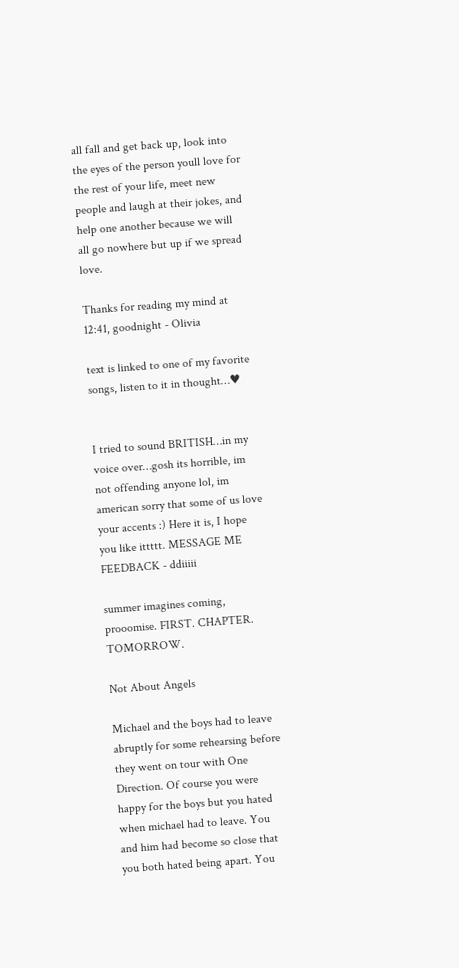all fall and get back up, look into the eyes of the person youll love for the rest of your life, meet new people and laugh at their jokes, and help one another because we will all go nowhere but up if we spread love.

Thanks for reading my mind at 12:41, goodnight - Olivia

text is linked to one of my favorite songs, listen to it in thought…♥


I tried to sound BRITISH…in my voice over…gosh its horrible, im not offending anyone lol, im american sorry that some of us love your accents :) Here it is, I hope you like ittttt. MESSAGE ME FEEDBACK - ddiiiii

summer imagines coming, prooomise. FIRST. CHAPTER. TOMORROW.

Not About Angels

Michael and the boys had to leave abruptly for some rehearsing before they went on tour with One Direction. Of course you were happy for the boys but you hated when michael had to leave. You and him had become so close that you both hated being apart. You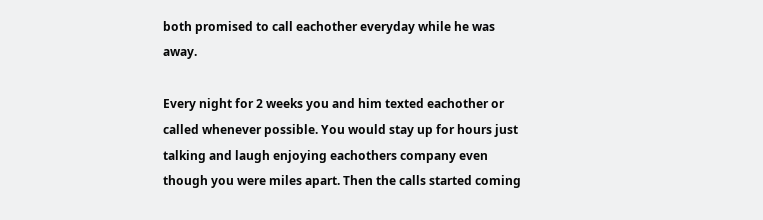both promised to call eachother everyday while he was away.

Every night for 2 weeks you and him texted eachother or called whenever possible. You would stay up for hours just talking and laugh enjoying eachothers company even though you were miles apart. Then the calls started coming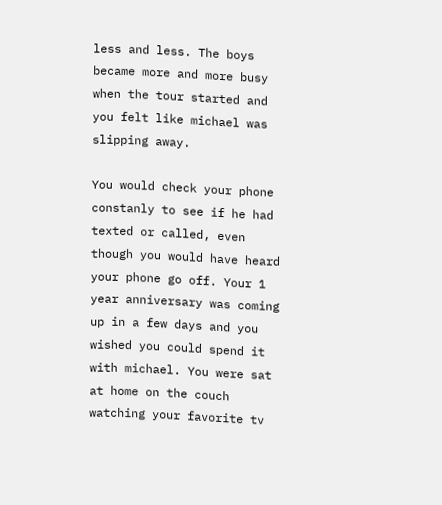less and less. The boys became more and more busy when the tour started and you felt like michael was slipping away.

You would check your phone constanly to see if he had texted or called, even though you would have heard your phone go off. Your 1 year anniversary was coming up in a few days and you wished you could spend it with michael. You were sat at home on the couch watching your favorite tv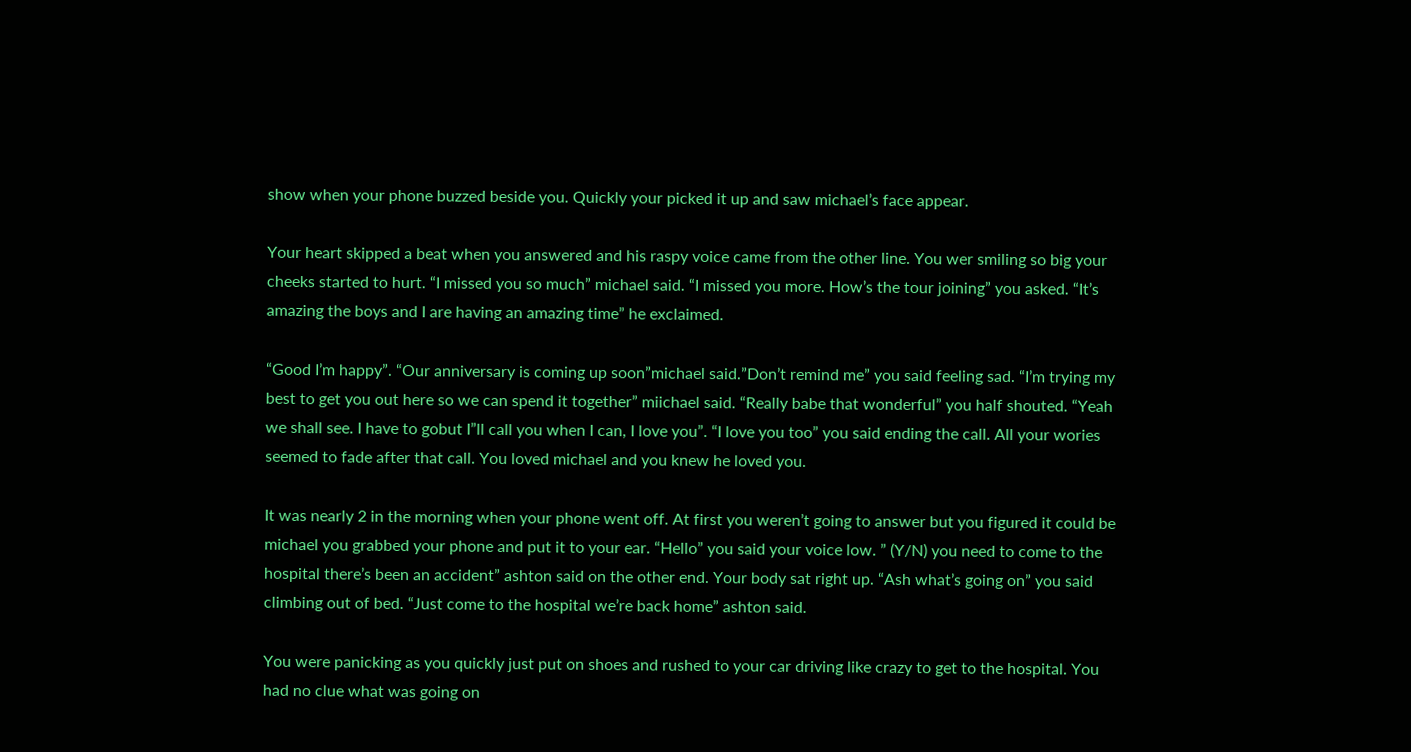show when your phone buzzed beside you. Quickly your picked it up and saw michael’s face appear.

Your heart skipped a beat when you answered and his raspy voice came from the other line. You wer smiling so big your cheeks started to hurt. “I missed you so much” michael said. “I missed you more. How’s the tour joining” you asked. “It’s amazing the boys and I are having an amazing time” he exclaimed.

“Good I’m happy”. “Our anniversary is coming up soon”michael said.”Don’t remind me” you said feeling sad. “I’m trying my best to get you out here so we can spend it together” miichael said. “Really babe that wonderful” you half shouted. “Yeah we shall see. I have to gobut I”ll call you when I can, I love you”. “I love you too” you said ending the call. All your wories seemed to fade after that call. You loved michael and you knew he loved you.

It was nearly 2 in the morning when your phone went off. At first you weren’t going to answer but you figured it could be michael you grabbed your phone and put it to your ear. “Hello” you said your voice low. ” (Y/N) you need to come to the hospital there’s been an accident” ashton said on the other end. Your body sat right up. “Ash what’s going on” you said climbing out of bed. “Just come to the hospital we’re back home” ashton said.

You were panicking as you quickly just put on shoes and rushed to your car driving like crazy to get to the hospital. You had no clue what was going on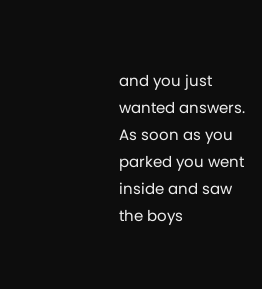and you just wanted answers. As soon as you parked you went inside and saw the boys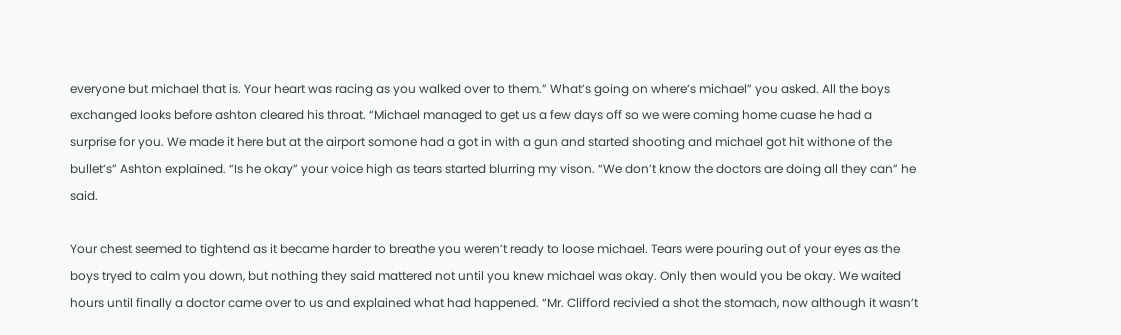everyone but michael that is. Your heart was racing as you walked over to them.” What’s going on where’s michael” you asked. All the boys exchanged looks before ashton cleared his throat. “Michael managed to get us a few days off so we were coming home cuase he had a surprise for you. We made it here but at the airport somone had a got in with a gun and started shooting and michael got hit withone of the bullet’s” Ashton explained. “Is he okay” your voice high as tears started blurring my vison. “We don’t know the doctors are doing all they can” he said.

Your chest seemed to tightend as it became harder to breathe you weren’t ready to loose michael. Tears were pouring out of your eyes as the boys tryed to calm you down, but nothing they said mattered not until you knew michael was okay. Only then would you be okay. We waited hours until finally a doctor came over to us and explained what had happened. “Mr. Clifford recivied a shot the stomach, now although it wasn’t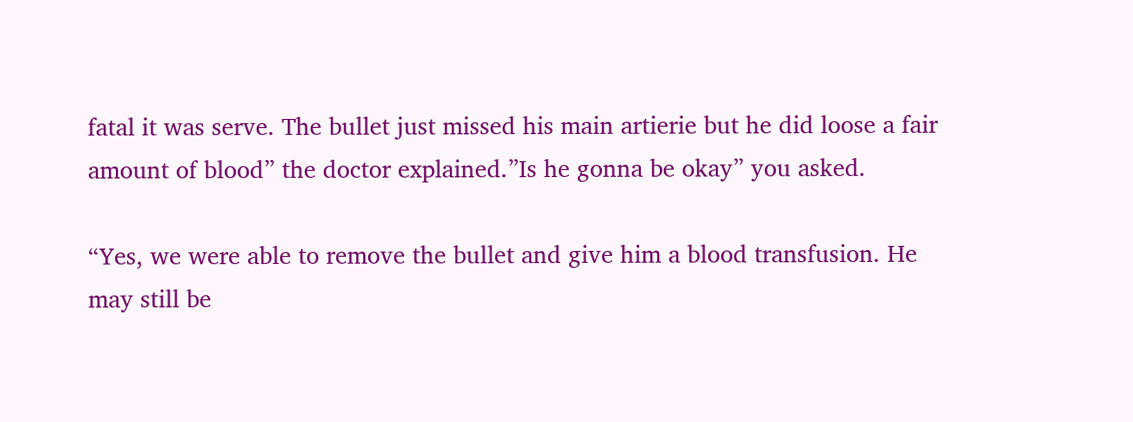fatal it was serve. The bullet just missed his main artierie but he did loose a fair amount of blood” the doctor explained.”Is he gonna be okay” you asked.

“Yes, we were able to remove the bullet and give him a blood transfusion. He may still be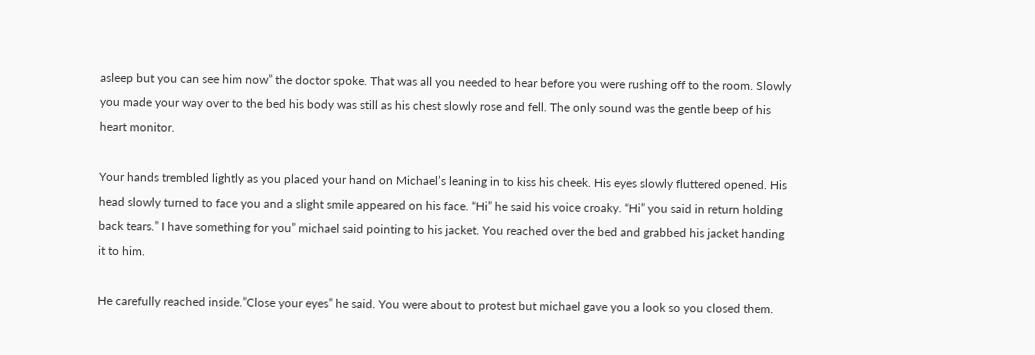asleep but you can see him now” the doctor spoke. That was all you needed to hear before you were rushing off to the room. Slowly you made your way over to the bed his body was still as his chest slowly rose and fell. The only sound was the gentle beep of his heart monitor.

Your hands trembled lightly as you placed your hand on Michael’s leaning in to kiss his cheek. His eyes slowly fluttered opened. His head slowly turned to face you and a slight smile appeared on his face. “Hi” he said his voice croaky. “Hi” you said in return holding back tears.” I have something for you” michael said pointing to his jacket. You reached over the bed and grabbed his jacket handing it to him.

He carefully reached inside.”Close your eyes” he said. You were about to protest but michael gave you a look so you closed them.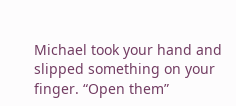Michael took your hand and slipped something on your finger. “Open them”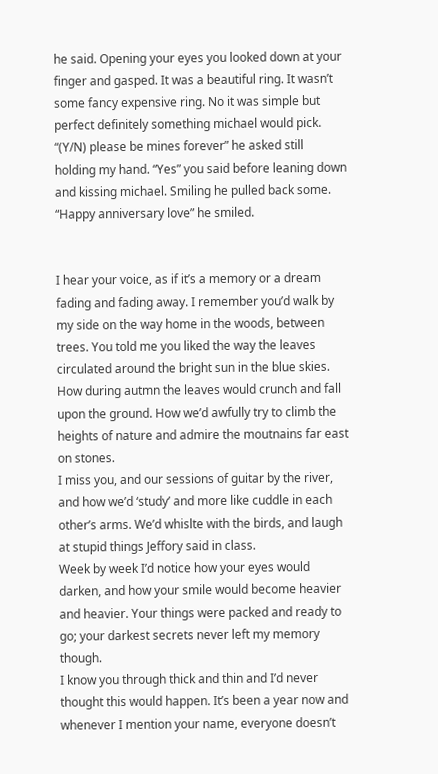he said. Opening your eyes you looked down at your finger and gasped. It was a beautiful ring. It wasn’t some fancy expensive ring. No it was simple but perfect definitely something michael would pick. “(Y/N) please be mines forever” he asked still holding my hand. “Yes” you said before leaning down and kissing michael. Smiling he pulled back some. “Happy anniversary love” he smiled.


I hear your voice, as if it’s a memory or a dream fading and fading away. I remember you’d walk by my side on the way home in the woods, between trees. You told me you liked the way the leaves circulated around the bright sun in the blue skies. How during autmn the leaves would crunch and fall upon the ground. How we’d awfully try to climb the heights of nature and admire the moutnains far east on stones.
I miss you, and our sessions of guitar by the river, and how we’d ‘study’ and more like cuddle in each other’s arms. We’d whislte with the birds, and laugh at stupid things Jeffory said in class.
Week by week I’d notice how your eyes would darken, and how your smile would become heavier and heavier. Your things were packed and ready to go; your darkest secrets never left my memory though.
I know you through thick and thin and I’d never thought this would happen. It’s been a year now and whenever I mention your name, everyone doesn’t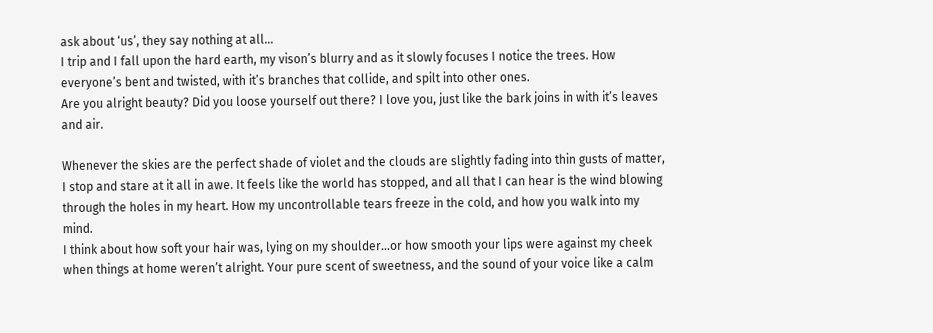ask about ‘us’, they say nothing at all…
I trip and I fall upon the hard earth, my vison’s blurry and as it slowly focuses I notice the trees. How everyone’s bent and twisted, with it’s branches that collide, and spilt into other ones.
Are you alright beauty? Did you loose yourself out there? I love you, just like the bark joins in with it’s leaves and air.

Whenever the skies are the perfect shade of violet and the clouds are slightly fading into thin gusts of matter, I stop and stare at it all in awe. It feels like the world has stopped, and all that I can hear is the wind blowing through the holes in my heart. How my uncontrollable tears freeze in the cold, and how you walk into my mind.
I think about how soft your hair was, lying on my shoulder…or how smooth your lips were against my cheek when things at home weren’t alright. Your pure scent of sweetness, and the sound of your voice like a calm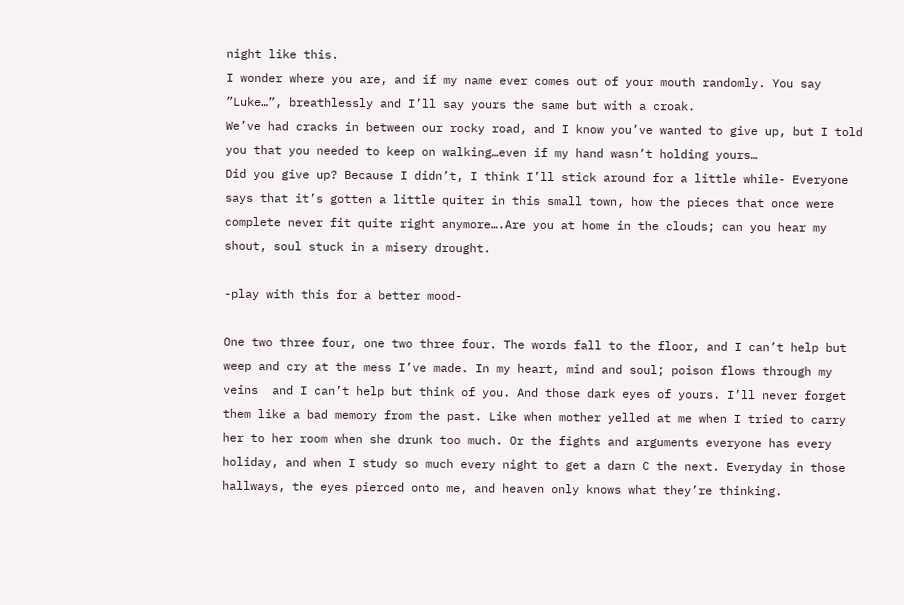night like this.
I wonder where you are, and if my name ever comes out of your mouth randomly. You say ”Luke…”, breathlessly and I’ll say yours the same but with a croak.
We’ve had cracks in between our rocky road, and I know you’ve wanted to give up, but I told you that you needed to keep on walking…even if my hand wasn’t holding yours…
Did you give up? Because I didn’t, I think I’ll stick around for a little while- Everyone says that it’s gotten a little quiter in this small town, how the pieces that once were complete never fit quite right anymore….Are you at home in the clouds; can you hear my shout, soul stuck in a misery drought.

-play with this for a better mood-

One two three four, one two three four. The words fall to the floor, and I can’t help but weep and cry at the mess I’ve made. In my heart, mind and soul; poison flows through my veins  and I can’t help but think of you. And those dark eyes of yours. I’ll never forget them like a bad memory from the past. Like when mother yelled at me when I tried to carry her to her room when she drunk too much. Or the fights and arguments everyone has every holiday, and when I study so much every night to get a darn C the next. Everyday in those hallways, the eyes pierced onto me, and heaven only knows what they’re thinking.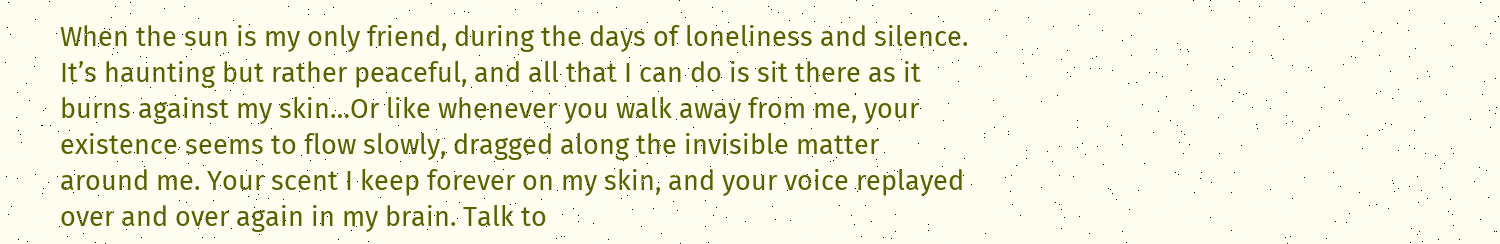When the sun is my only friend, during the days of loneliness and silence. It’s haunting but rather peaceful, and all that I can do is sit there as it burns against my skin…Or like whenever you walk away from me, your existence seems to flow slowly, dragged along the invisible matter around me. Your scent I keep forever on my skin, and your voice replayed over and over again in my brain. Talk to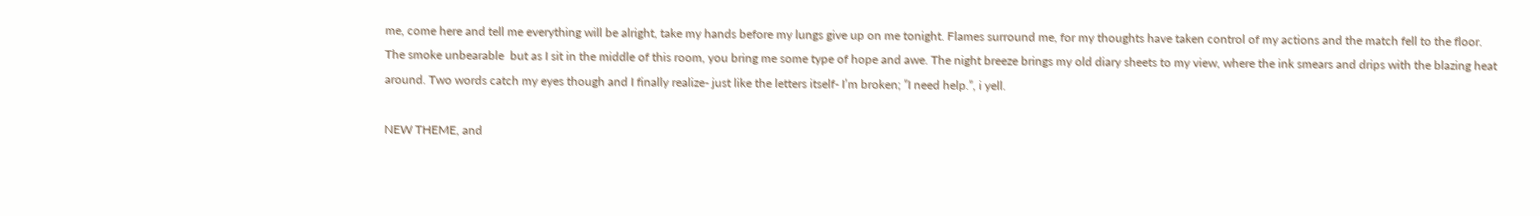me, come here and tell me everything will be alright, take my hands before my lungs give up on me tonight. Flames surround me, for my thoughts have taken control of my actions and the match fell to the floor. The smoke unbearable  but as I sit in the middle of this room, you bring me some type of hope and awe. The night breeze brings my old diary sheets to my view, where the ink smears and drips with the blazing heat around. Two words catch my eyes though and I finally realize- just like the letters itself- I’m broken; ”I need help.”, i yell.

NEW THEME, and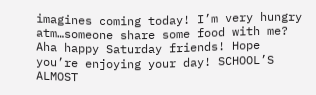imagines coming today! I’m very hungry atm…someone share some food with me? Aha happy Saturday friends! Hope you’re enjoying your day! SCHOOL’S ALMOST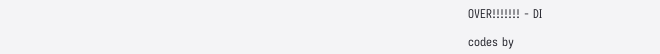OVER!!!!!!! - DI

codes by